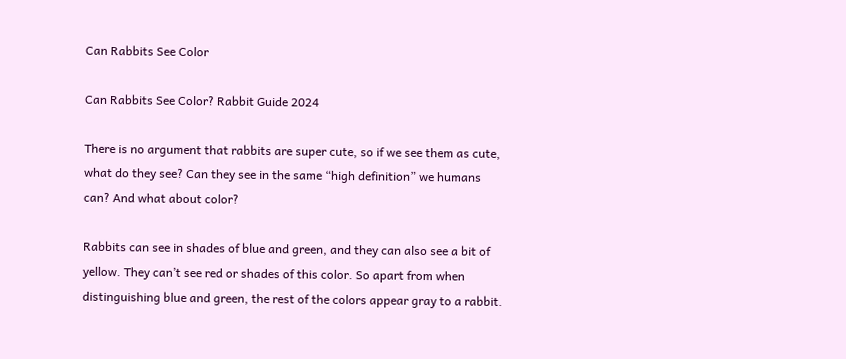Can Rabbits See Color

Can Rabbits See Color? Rabbit Guide 2024

There is no argument that rabbits are super cute, so if we see them as cute, what do they see? Can they see in the same “high definition” we humans can? And what about color?

Rabbits can see in shades of blue and green, and they can also see a bit of yellow. They can’t see red or shades of this color. So apart from when distinguishing blue and green, the rest of the colors appear gray to a rabbit.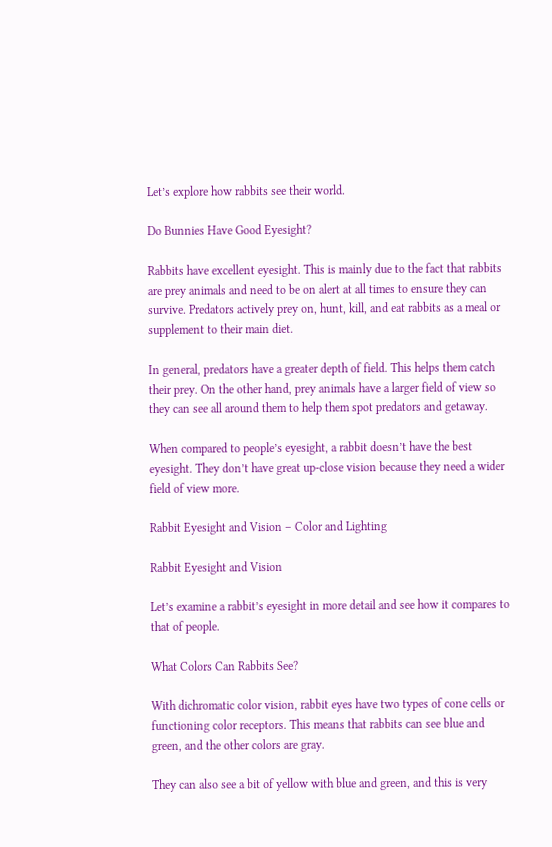Let’s explore how rabbits see their world.

Do Bunnies Have Good Eyesight?

Rabbits have excellent eyesight. This is mainly due to the fact that rabbits are prey animals and need to be on alert at all times to ensure they can survive. Predators actively prey on, hunt, kill, and eat rabbits as a meal or supplement to their main diet.

In general, predators have a greater depth of field. This helps them catch their prey. On the other hand, prey animals have a larger field of view so they can see all around them to help them spot predators and getaway.

When compared to people’s eyesight, a rabbit doesn’t have the best eyesight. They don’t have great up-close vision because they need a wider field of view more.

Rabbit Eyesight and Vision – Color and Lighting

Rabbit Eyesight and Vision

Let’s examine a rabbit’s eyesight in more detail and see how it compares to that of people.

What Colors Can Rabbits See?

With dichromatic color vision, rabbit eyes have two types of cone cells or functioning color receptors. This means that rabbits can see blue and green, and the other colors are gray.

They can also see a bit of yellow with blue and green, and this is very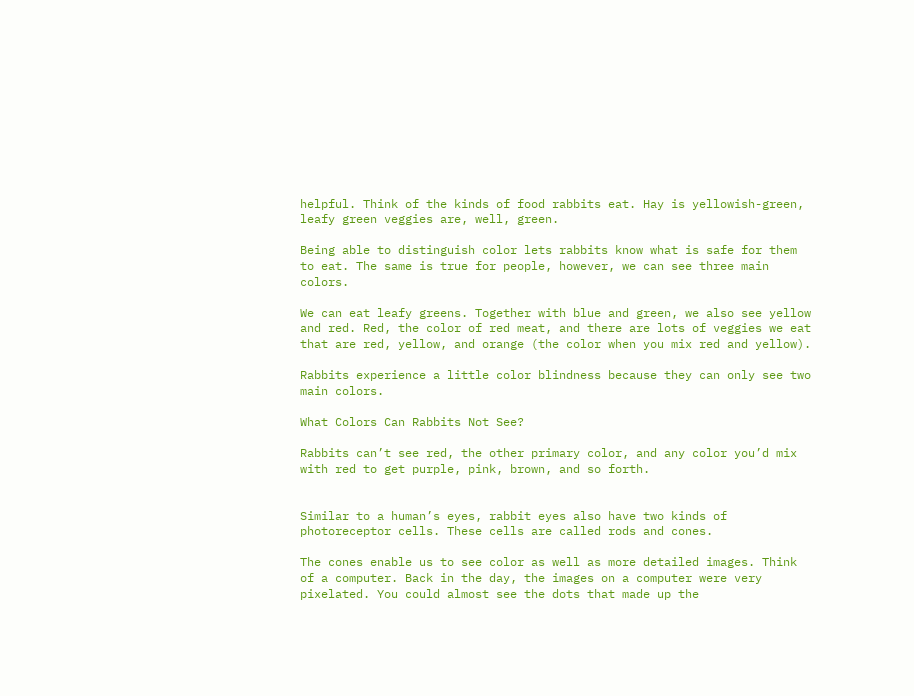helpful. Think of the kinds of food rabbits eat. Hay is yellowish-green, leafy green veggies are, well, green.

Being able to distinguish color lets rabbits know what is safe for them to eat. The same is true for people, however, we can see three main colors.

We can eat leafy greens. Together with blue and green, we also see yellow and red. Red, the color of red meat, and there are lots of veggies we eat that are red, yellow, and orange (the color when you mix red and yellow).

Rabbits experience a little color blindness because they can only see two main colors.

What Colors Can Rabbits Not See?

Rabbits can’t see red, the other primary color, and any color you’d mix with red to get purple, pink, brown, and so forth.


Similar to a human’s eyes, rabbit eyes also have two kinds of photoreceptor cells. These cells are called rods and cones.

The cones enable us to see color as well as more detailed images. Think of a computer. Back in the day, the images on a computer were very pixelated. You could almost see the dots that made up the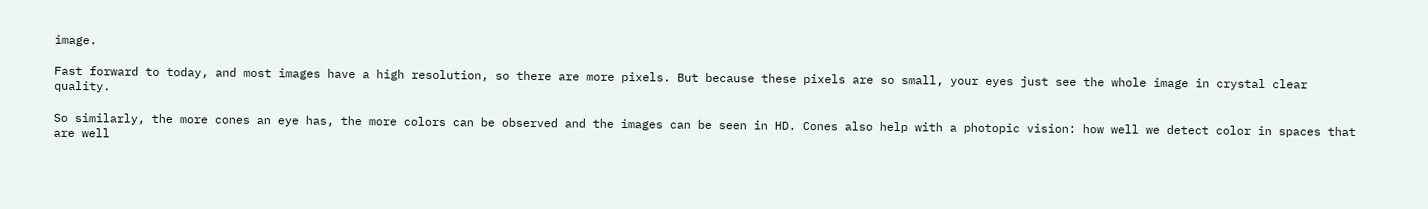image.

Fast forward to today, and most images have a high resolution, so there are more pixels. But because these pixels are so small, your eyes just see the whole image in crystal clear quality.

So similarly, the more cones an eye has, the more colors can be observed and the images can be seen in HD. Cones also help with a photopic vision: how well we detect color in spaces that are well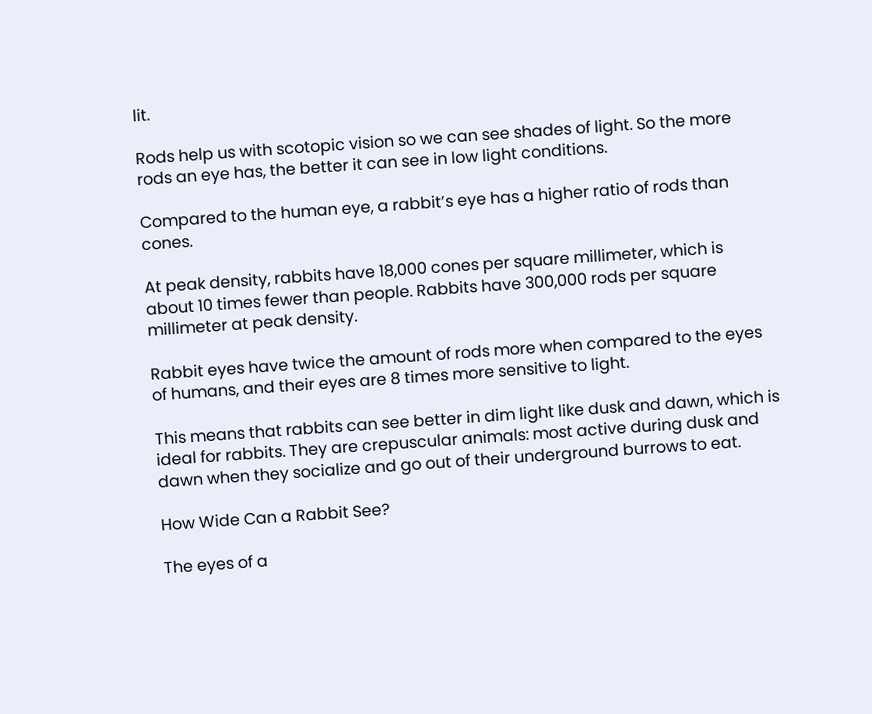lit.

Rods help us with scotopic vision so we can see shades of light. So the more rods an eye has, the better it can see in low light conditions.

Compared to the human eye, a rabbit’s eye has a higher ratio of rods than cones.

At peak density, rabbits have 18,000 cones per square millimeter, which is about 10 times fewer than people. Rabbits have 300,000 rods per square millimeter at peak density.

Rabbit eyes have twice the amount of rods more when compared to the eyes of humans, and their eyes are 8 times more sensitive to light.

This means that rabbits can see better in dim light like dusk and dawn, which is ideal for rabbits. They are crepuscular animals: most active during dusk and dawn when they socialize and go out of their underground burrows to eat.

How Wide Can a Rabbit See?

The eyes of a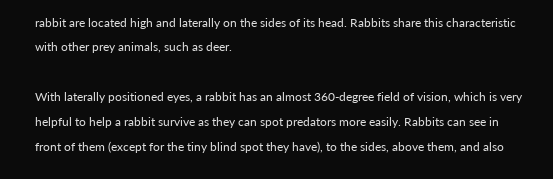rabbit are located high and laterally on the sides of its head. Rabbits share this characteristic with other prey animals, such as deer.

With laterally positioned eyes, a rabbit has an almost 360-degree field of vision, which is very helpful to help a rabbit survive as they can spot predators more easily. Rabbits can see in front of them (except for the tiny blind spot they have), to the sides, above them, and also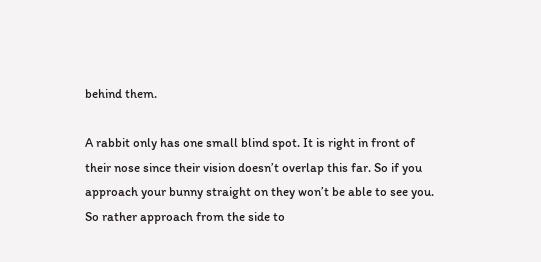behind them.

A rabbit only has one small blind spot. It is right in front of their nose since their vision doesn’t overlap this far. So if you approach your bunny straight on they won’t be able to see you. So rather approach from the side to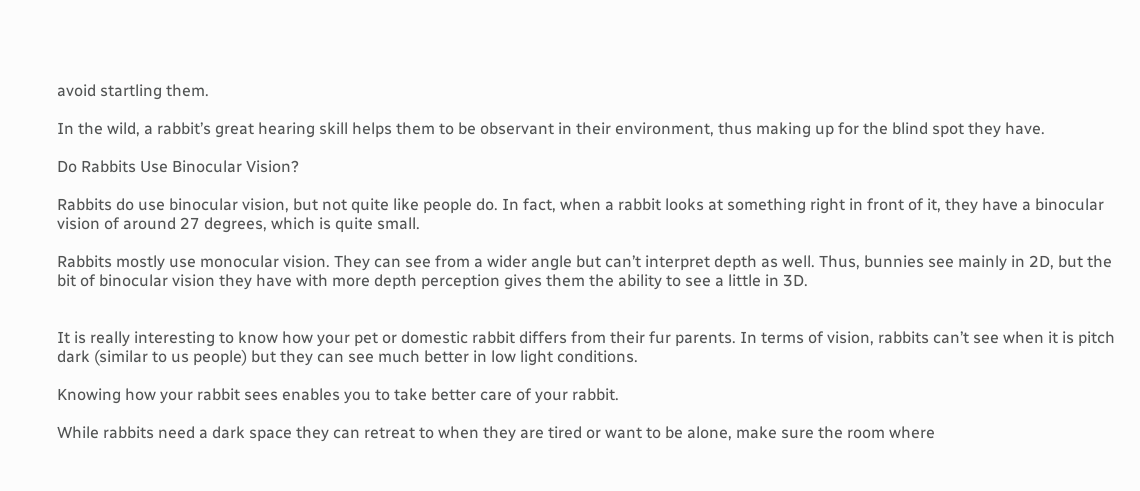avoid startling them.

In the wild, a rabbit’s great hearing skill helps them to be observant in their environment, thus making up for the blind spot they have.

Do Rabbits Use Binocular Vision?

Rabbits do use binocular vision, but not quite like people do. In fact, when a rabbit looks at something right in front of it, they have a binocular vision of around 27 degrees, which is quite small.

Rabbits mostly use monocular vision. They can see from a wider angle but can’t interpret depth as well. Thus, bunnies see mainly in 2D, but the bit of binocular vision they have with more depth perception gives them the ability to see a little in 3D.


It is really interesting to know how your pet or domestic rabbit differs from their fur parents. In terms of vision, rabbits can’t see when it is pitch dark (similar to us people) but they can see much better in low light conditions.

Knowing how your rabbit sees enables you to take better care of your rabbit.

While rabbits need a dark space they can retreat to when they are tired or want to be alone, make sure the room where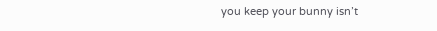you keep your bunny isn’t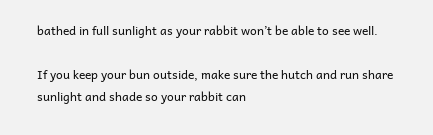bathed in full sunlight as your rabbit won’t be able to see well.

If you keep your bun outside, make sure the hutch and run share sunlight and shade so your rabbit can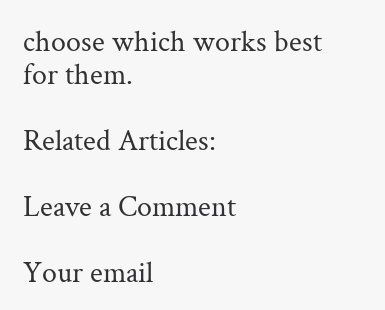choose which works best for them.

Related Articles:

Leave a Comment

Your email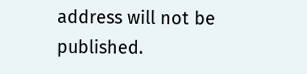address will not be published.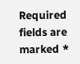Required fields are marked *